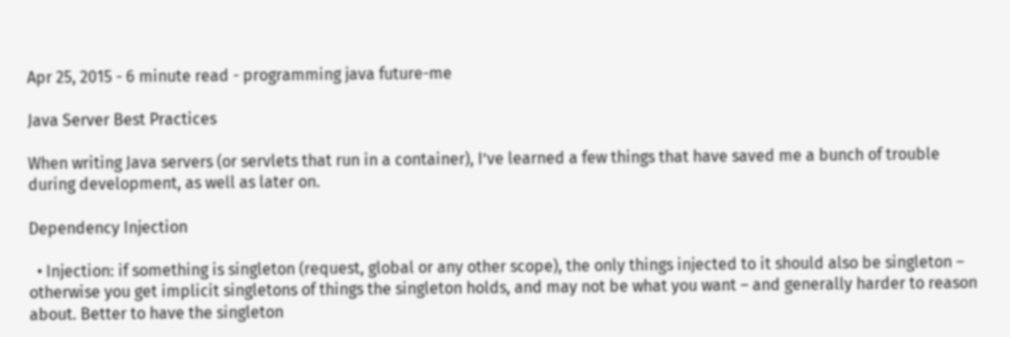Apr 25, 2015 - 6 minute read - programming java future-me

Java Server Best Practices

When writing Java servers (or servlets that run in a container), I’ve learned a few things that have saved me a bunch of trouble during development, as well as later on.

Dependency Injection

  • Injection: if something is singleton (request, global or any other scope), the only things injected to it should also be singleton – otherwise you get implicit singletons of things the singleton holds, and may not be what you want – and generally harder to reason about. Better to have the singleton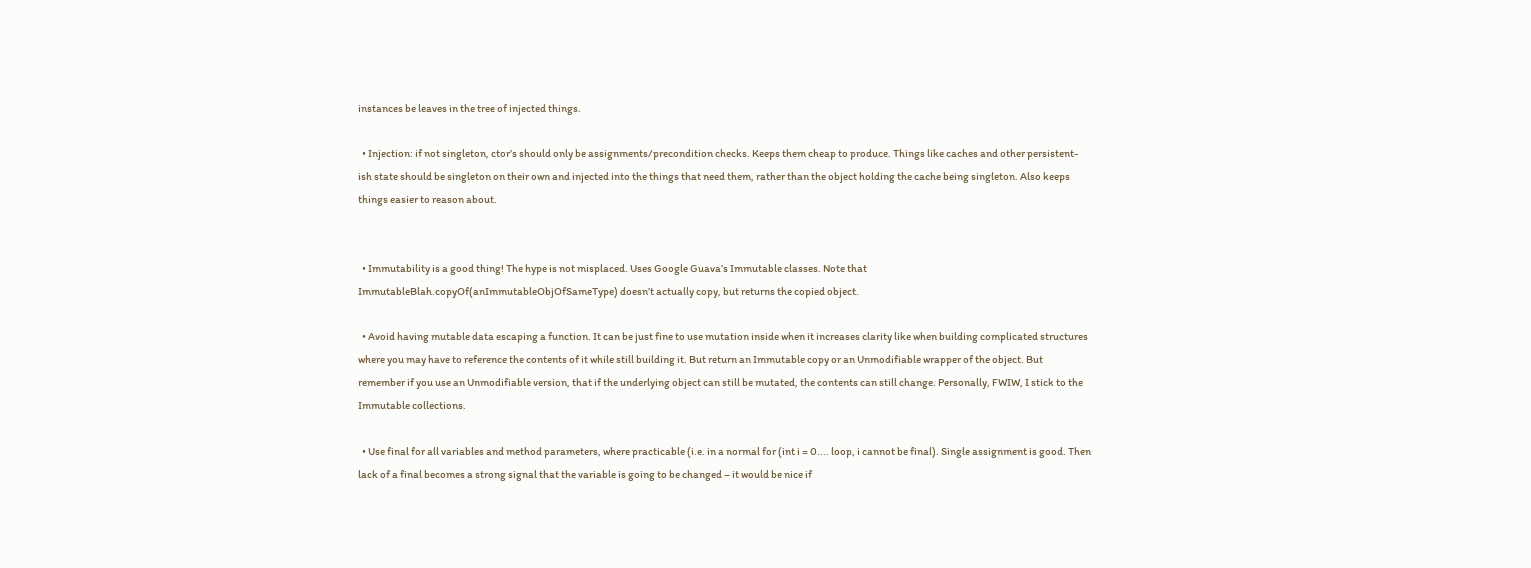instances be leaves in the tree of injected things.

  • Injection: if not singleton, ctor’s should only be assignments/precondition checks. Keeps them cheap to produce. Things like caches and other persistent-ish state should be singleton on their own and injected into the things that need them, rather than the object holding the cache being singleton. Also keeps things easier to reason about.


  • Immutability is a good thing! The hype is not misplaced. Uses Google Guava’s Immutable classes. Note that ImmutableBlah.copyOf(anImmutableObjOfSameType) doesn’t actually copy, but returns the copied object.

  • Avoid having mutable data escaping a function. It can be just fine to use mutation inside when it increases clarity like when building complicated structures where you may have to reference the contents of it while still building it. But return an Immutable copy or an Unmodifiable wrapper of the object. But remember if you use an Unmodifiable version, that if the underlying object can still be mutated, the contents can still change. Personally, FWIW, I stick to the Immutable collections.

  • Use final for all variables and method parameters, where practicable (i.e. in a normal for (int i = 0.... loop, i cannot be final). Single assignment is good. Then lack of a final becomes a strong signal that the variable is going to be changed – it would be nice if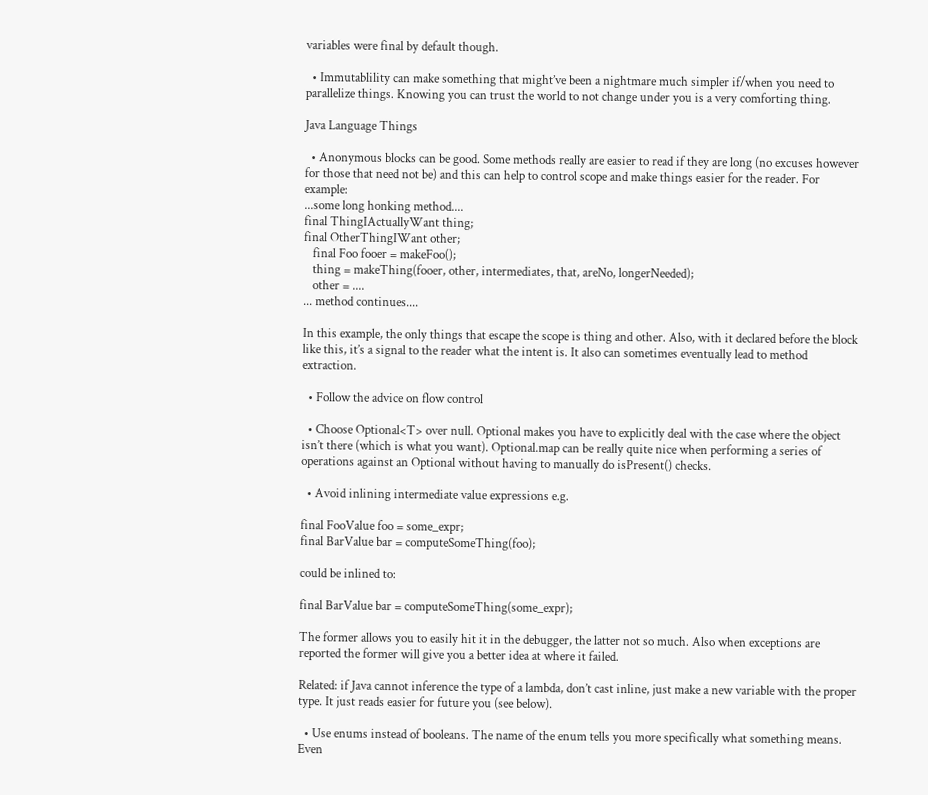variables were final by default though.

  • Immutablility can make something that might’ve been a nightmare much simpler if/when you need to parallelize things. Knowing you can trust the world to not change under you is a very comforting thing.

Java Language Things

  • Anonymous blocks can be good. Some methods really are easier to read if they are long (no excuses however for those that need not be) and this can help to control scope and make things easier for the reader. For example:
...some long honking method....
final ThingIActuallyWant thing;
final OtherThingIWant other;
   final Foo fooer = makeFoo();
   thing = makeThing(fooer, other, intermediates, that, areNo, longerNeeded);
   other = ....
... method continues....

In this example, the only things that escape the scope is thing and other. Also, with it declared before the block like this, it’s a signal to the reader what the intent is. It also can sometimes eventually lead to method extraction.

  • Follow the advice on flow control

  • Choose Optional<T> over null. Optional makes you have to explicitly deal with the case where the object isn’t there (which is what you want). Optional.map can be really quite nice when performing a series of operations against an Optional without having to manually do isPresent() checks.

  • Avoid inlining intermediate value expressions e.g.

final FooValue foo = some_expr;
final BarValue bar = computeSomeThing(foo);

could be inlined to:

final BarValue bar = computeSomeThing(some_expr);

The former allows you to easily hit it in the debugger, the latter not so much. Also when exceptions are reported the former will give you a better idea at where it failed.

Related: if Java cannot inference the type of a lambda, don’t cast inline, just make a new variable with the proper type. It just reads easier for future you (see below).

  • Use enums instead of booleans. The name of the enum tells you more specifically what something means. Even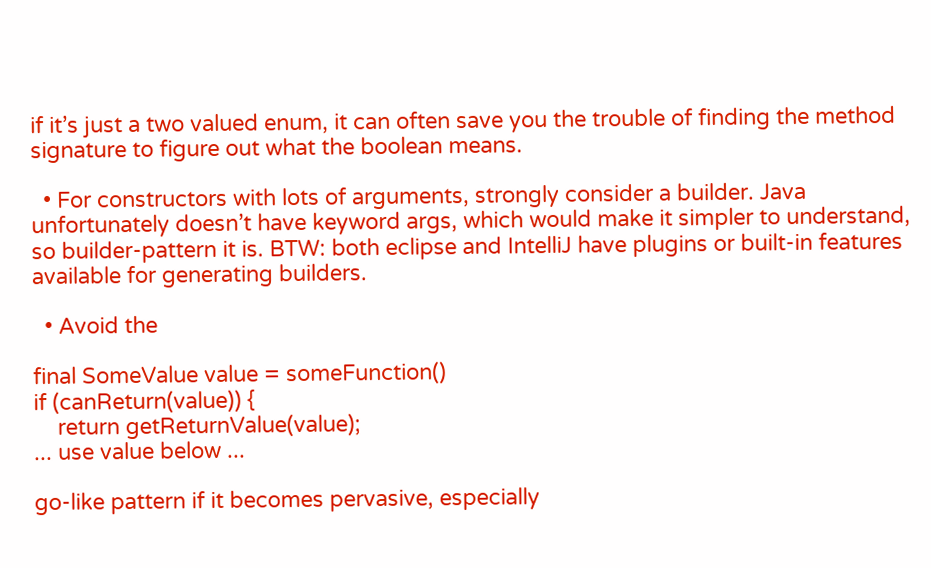if it’s just a two valued enum, it can often save you the trouble of finding the method signature to figure out what the boolean means.

  • For constructors with lots of arguments, strongly consider a builder. Java unfortunately doesn’t have keyword args, which would make it simpler to understand, so builder-pattern it is. BTW: both eclipse and IntelliJ have plugins or built-in features available for generating builders.

  • Avoid the

final SomeValue value = someFunction()
if (canReturn(value)) {
    return getReturnValue(value);
... use value below ...

go-like pattern if it becomes pervasive, especially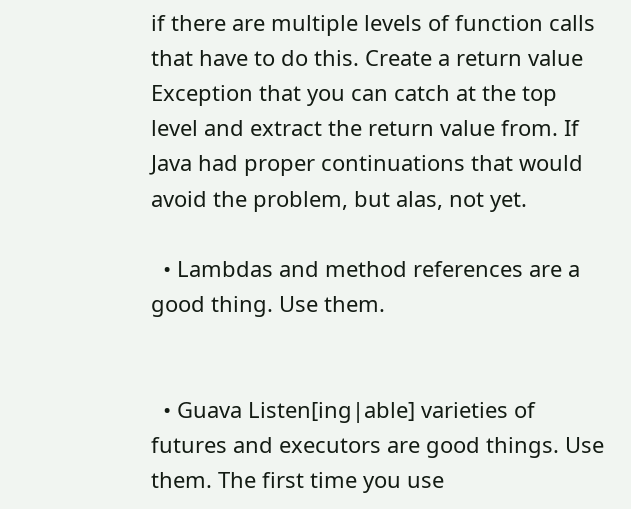if there are multiple levels of function calls that have to do this. Create a return value Exception that you can catch at the top level and extract the return value from. If Java had proper continuations that would avoid the problem, but alas, not yet.

  • Lambdas and method references are a good thing. Use them.


  • Guava Listen[ing|able] varieties of futures and executors are good things. Use them. The first time you use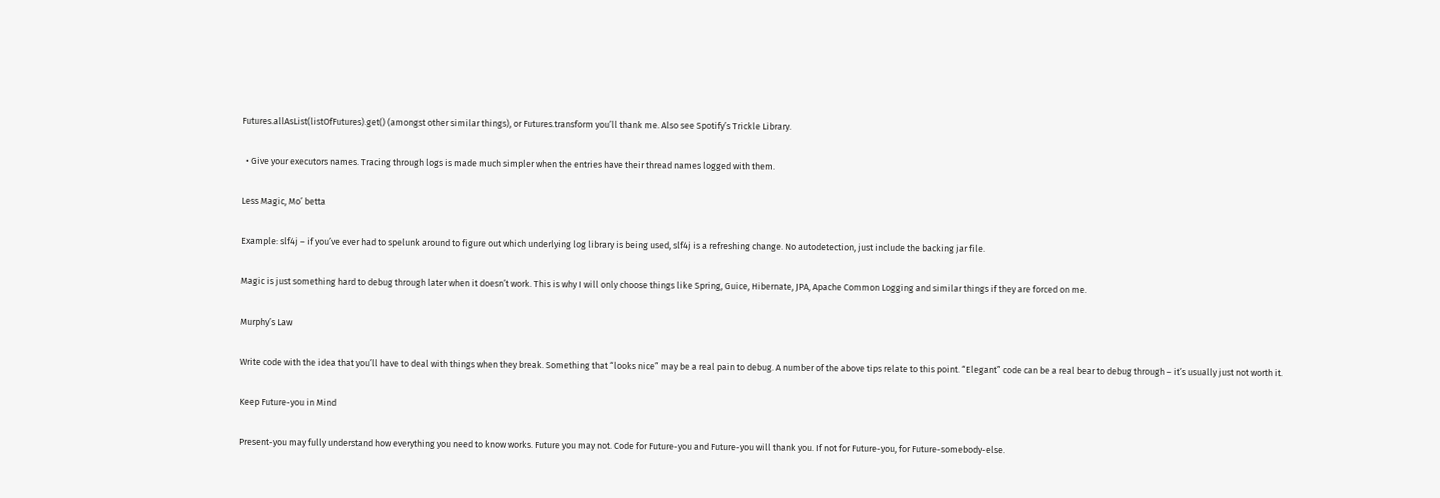Futures.allAsList(listOfFutures).get() (amongst other similar things), or Futures.transform you’ll thank me. Also see Spotify’s Trickle Library.

  • Give your executors names. Tracing through logs is made much simpler when the entries have their thread names logged with them.

Less Magic, Mo’ betta

Example: slf4j – if you’ve ever had to spelunk around to figure out which underlying log library is being used, slf4j is a refreshing change. No autodetection, just include the backing jar file.

Magic is just something hard to debug through later when it doesn’t work. This is why I will only choose things like Spring, Guice, Hibernate, JPA, Apache Common Logging and similar things if they are forced on me.

Murphy’s Law

Write code with the idea that you’ll have to deal with things when they break. Something that “looks nice” may be a real pain to debug. A number of the above tips relate to this point. “Elegant” code can be a real bear to debug through – it’s usually just not worth it.

Keep Future-you in Mind

Present-you may fully understand how everything you need to know works. Future you may not. Code for Future-you and Future-you will thank you. If not for Future-you, for Future-somebody-else.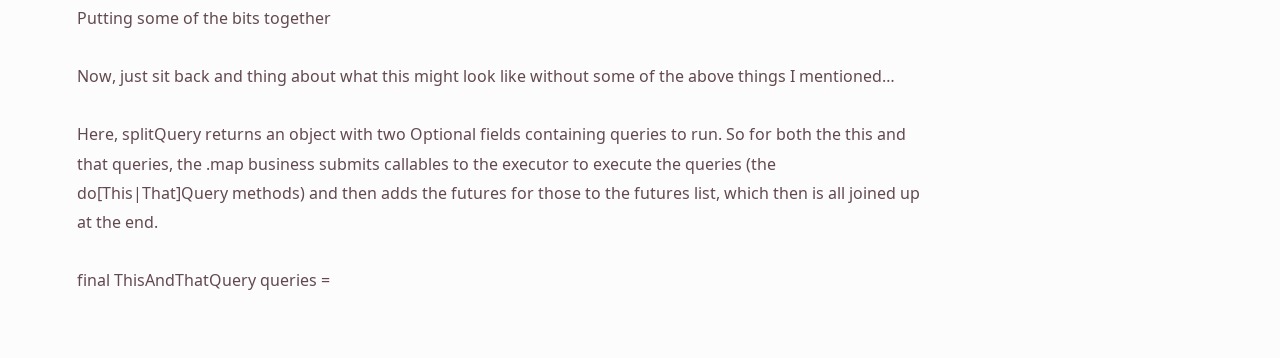Putting some of the bits together

Now, just sit back and thing about what this might look like without some of the above things I mentioned…

Here, splitQuery returns an object with two Optional fields containing queries to run. So for both the this and that queries, the .map business submits callables to the executor to execute the queries (the do[This|That]Query methods) and then adds the futures for those to the futures list, which then is all joined up at the end.

final ThisAndThatQuery queries =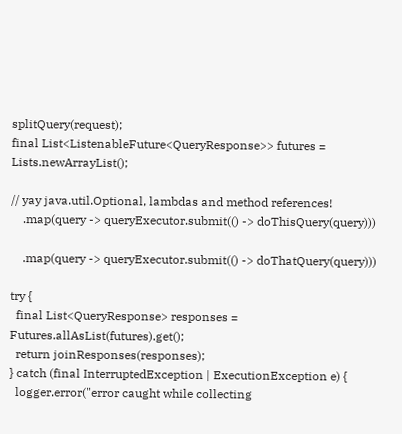splitQuery(request);
final List<ListenableFuture<QueryResponse>> futures = Lists.newArrayList();

// yay java.util.Optional, lambdas and method references!
    .map(query -> queryExecutor.submit(() -> doThisQuery(query)))

    .map(query -> queryExecutor.submit(() -> doThatQuery(query)))

try {
  final List<QueryResponse> responses = Futures.allAsList(futures).get();
  return joinResponses(responses);
} catch (final InterruptedException | ExecutionException e) {
  logger.error("error caught while collecting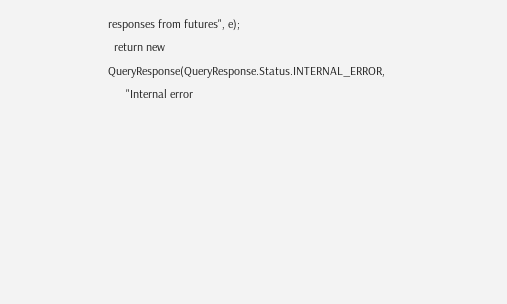responses from futures", e);
  return new QueryResponse(QueryResponse.Status.INTERNAL_ERROR,
      "Internal error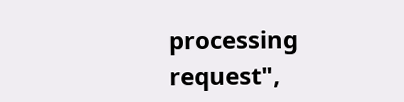processing request",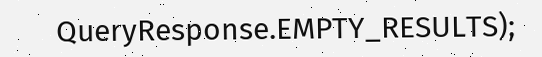QueryResponse.EMPTY_RESULTS);